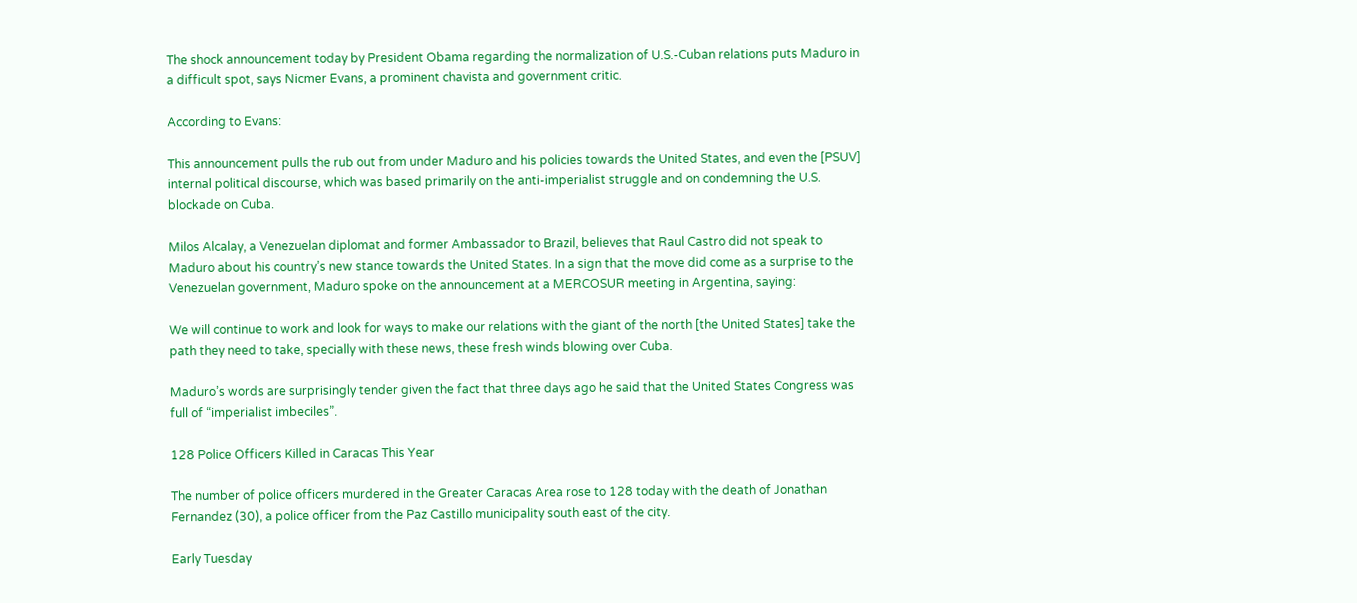The shock announcement today by President Obama regarding the normalization of U.S.-Cuban relations puts Maduro in a difficult spot, says Nicmer Evans, a prominent chavista and government critic.

According to Evans:

This announcement pulls the rub out from under Maduro and his policies towards the United States, and even the [PSUV] internal political discourse, which was based primarily on the anti-imperialist struggle and on condemning the U.S. blockade on Cuba.

Milos Alcalay, a Venezuelan diplomat and former Ambassador to Brazil, believes that Raul Castro did not speak to Maduro about his country’s new stance towards the United States. In a sign that the move did come as a surprise to the Venezuelan government, Maduro spoke on the announcement at a MERCOSUR meeting in Argentina, saying:

We will continue to work and look for ways to make our relations with the giant of the north [the United States] take the path they need to take, specially with these news, these fresh winds blowing over Cuba.

Maduro’s words are surprisingly tender given the fact that three days ago he said that the United States Congress was full of “imperialist imbeciles”.

128 Police Officers Killed in Caracas This Year

The number of police officers murdered in the Greater Caracas Area rose to 128 today with the death of Jonathan Fernandez (30), a police officer from the Paz Castillo municipality south east of the city.

Early Tuesday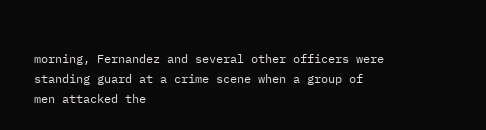morning, Fernandez and several other officers were standing guard at a crime scene when a group of men attacked the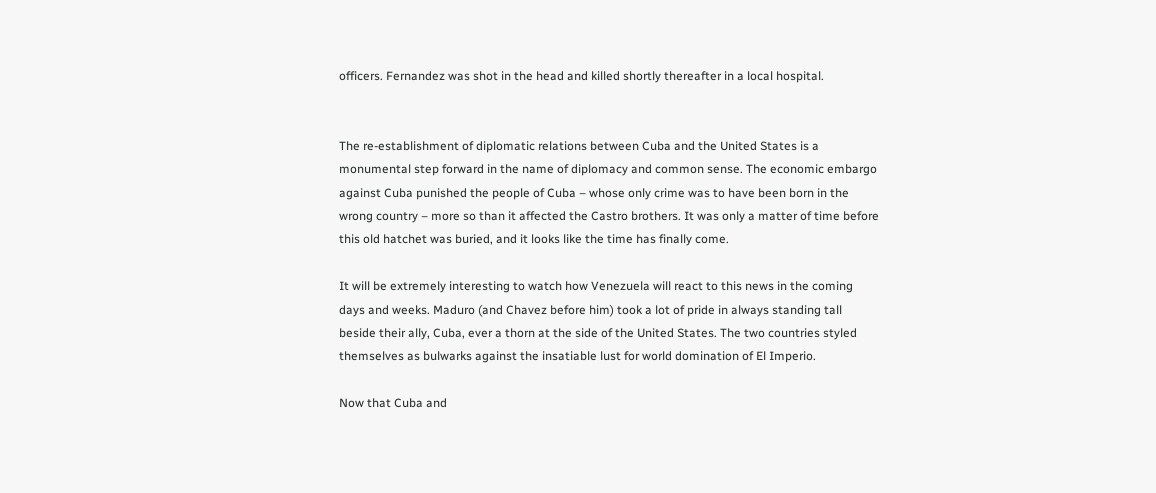officers. Fernandez was shot in the head and killed shortly thereafter in a local hospital.


The re-establishment of diplomatic relations between Cuba and the United States is a monumental step forward in the name of diplomacy and common sense. The economic embargo against Cuba punished the people of Cuba – whose only crime was to have been born in the wrong country – more so than it affected the Castro brothers. It was only a matter of time before this old hatchet was buried, and it looks like the time has finally come.

It will be extremely interesting to watch how Venezuela will react to this news in the coming days and weeks. Maduro (and Chavez before him) took a lot of pride in always standing tall beside their ally, Cuba, ever a thorn at the side of the United States. The two countries styled themselves as bulwarks against the insatiable lust for world domination of El Imperio.

Now that Cuba and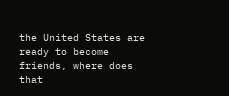the United States are ready to become friends, where does that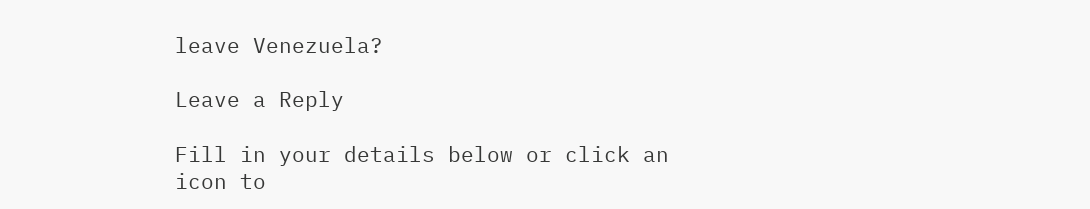leave Venezuela?

Leave a Reply

Fill in your details below or click an icon to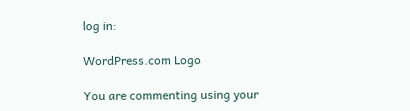log in:

WordPress.com Logo

You are commenting using your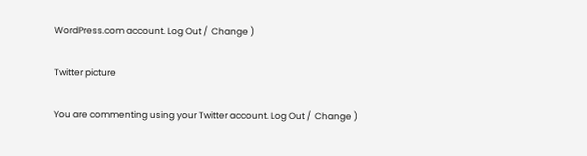WordPress.com account. Log Out /  Change )

Twitter picture

You are commenting using your Twitter account. Log Out /  Change )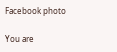Facebook photo

You are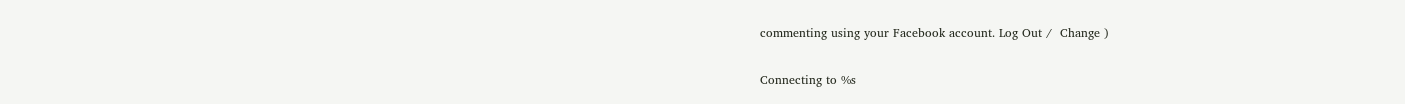commenting using your Facebook account. Log Out /  Change )

Connecting to %s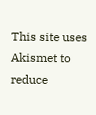This site uses Akismet to reduce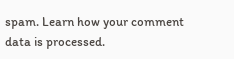spam. Learn how your comment data is processed.